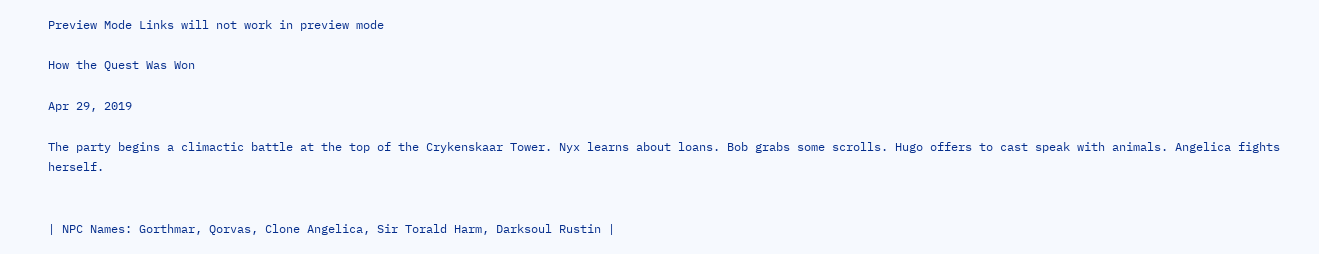Preview Mode Links will not work in preview mode

How the Quest Was Won

Apr 29, 2019

The party begins a climactic battle at the top of the Crykenskaar Tower. Nyx learns about loans. Bob grabs some scrolls. Hugo offers to cast speak with animals. Angelica fights herself.


| NPC Names: Gorthmar, Qorvas, Clone Angelica, Sir Torald Harm, Darksoul Rustin |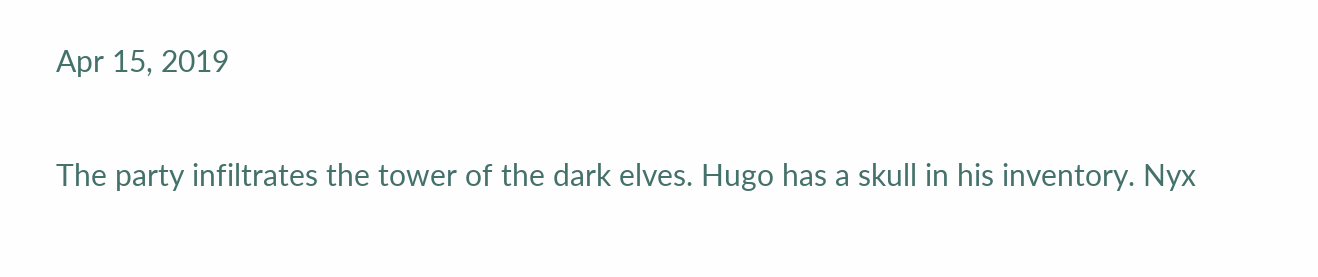Apr 15, 2019

The party infiltrates the tower of the dark elves. Hugo has a skull in his inventory. Nyx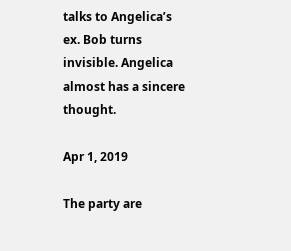talks to Angelica’s ex. Bob turns invisible. Angelica almost has a sincere thought.

Apr 1, 2019

The party are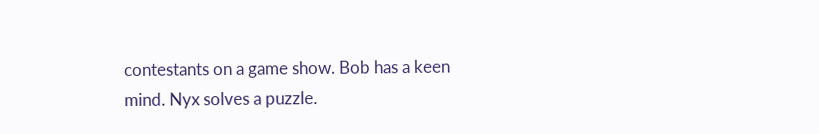contestants on a game show. Bob has a keen mind. Nyx solves a puzzle.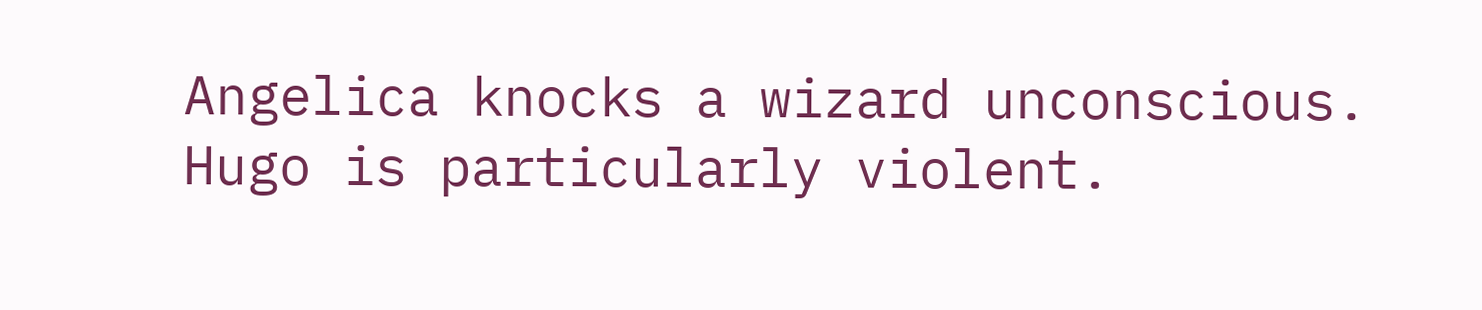Angelica knocks a wizard unconscious. Hugo is particularly violent.